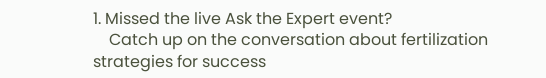1. Missed the live Ask the Expert event?
    Catch up on the conversation about fertilization strategies for success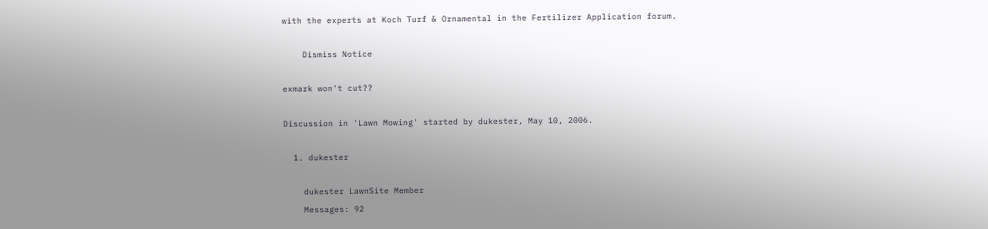with the experts at Koch Turf & Ornamental in the Fertilizer Application forum.

    Dismiss Notice

exmark won't cut??

Discussion in 'Lawn Mowing' started by dukester, May 10, 2006.

  1. dukester

    dukester LawnSite Member
    Messages: 92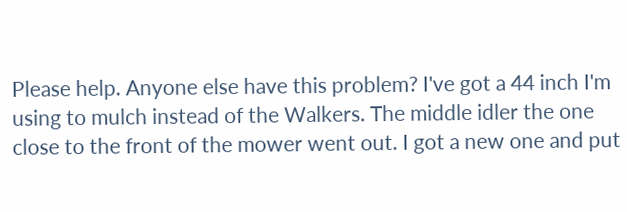Please help. Anyone else have this problem? I've got a 44 inch I'm using to mulch instead of the Walkers. The middle idler the one close to the front of the mower went out. I got a new one and put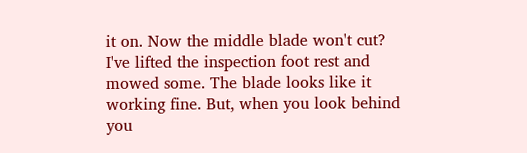it on. Now the middle blade won't cut? I've lifted the inspection foot rest and mowed some. The blade looks like it working fine. But, when you look behind you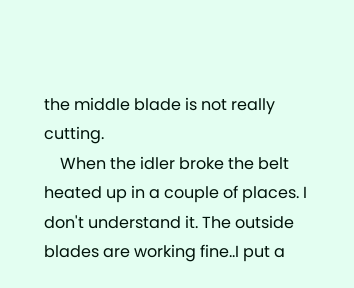the middle blade is not really cutting.
    When the idler broke the belt heated up in a couple of places. I don't understand it. The outside blades are working fine..I put a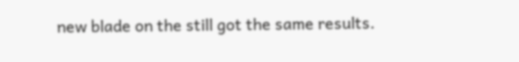new blade on the still got the same results.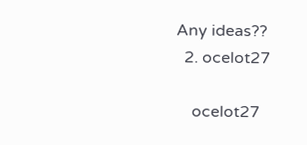Any ideas??
  2. ocelot27

    ocelot27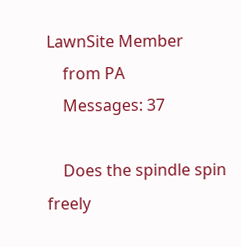LawnSite Member
    from PA
    Messages: 37

    Does the spindle spin freely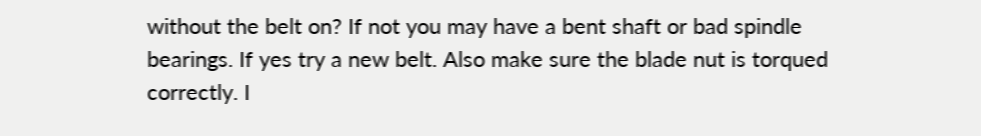without the belt on? If not you may have a bent shaft or bad spindle bearings. If yes try a new belt. Also make sure the blade nut is torqued correctly. I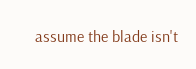assume the blade isn't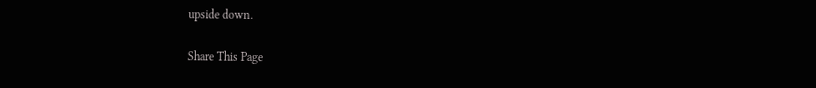upside down.

Share This Page